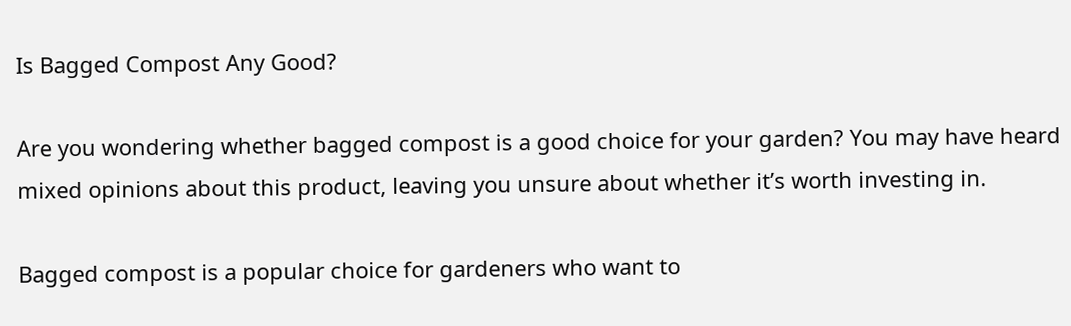Is Bagged Compost Any Good?

Are you wondering whether bagged compost is a good choice for your garden? You may have heard mixed opinions about this product, leaving you unsure about whether it’s worth investing in.

Bagged compost is a popular choice for gardeners who want to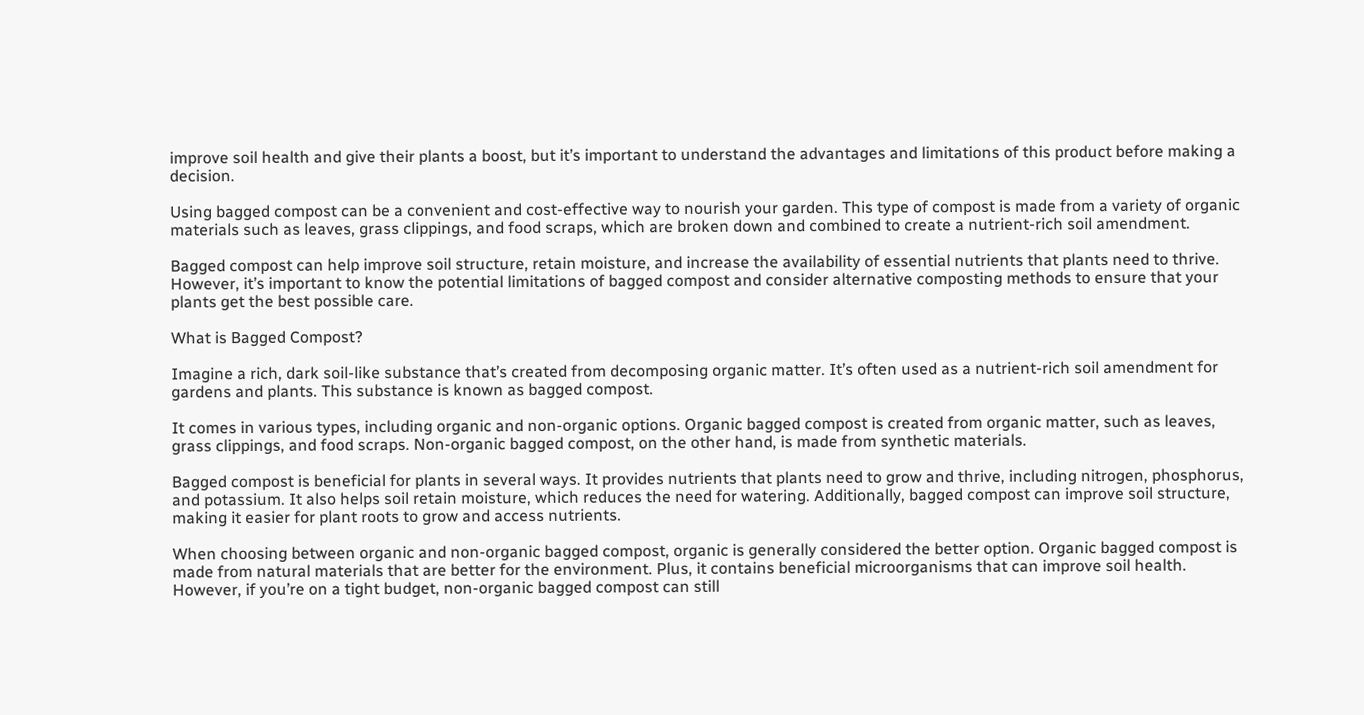improve soil health and give their plants a boost, but it’s important to understand the advantages and limitations of this product before making a decision.

Using bagged compost can be a convenient and cost-effective way to nourish your garden. This type of compost is made from a variety of organic materials such as leaves, grass clippings, and food scraps, which are broken down and combined to create a nutrient-rich soil amendment.

Bagged compost can help improve soil structure, retain moisture, and increase the availability of essential nutrients that plants need to thrive. However, it’s important to know the potential limitations of bagged compost and consider alternative composting methods to ensure that your plants get the best possible care.

What is Bagged Compost?

Imagine a rich, dark soil-like substance that’s created from decomposing organic matter. It’s often used as a nutrient-rich soil amendment for gardens and plants. This substance is known as bagged compost.

It comes in various types, including organic and non-organic options. Organic bagged compost is created from organic matter, such as leaves, grass clippings, and food scraps. Non-organic bagged compost, on the other hand, is made from synthetic materials.

Bagged compost is beneficial for plants in several ways. It provides nutrients that plants need to grow and thrive, including nitrogen, phosphorus, and potassium. It also helps soil retain moisture, which reduces the need for watering. Additionally, bagged compost can improve soil structure, making it easier for plant roots to grow and access nutrients.

When choosing between organic and non-organic bagged compost, organic is generally considered the better option. Organic bagged compost is made from natural materials that are better for the environment. Plus, it contains beneficial microorganisms that can improve soil health. However, if you’re on a tight budget, non-organic bagged compost can still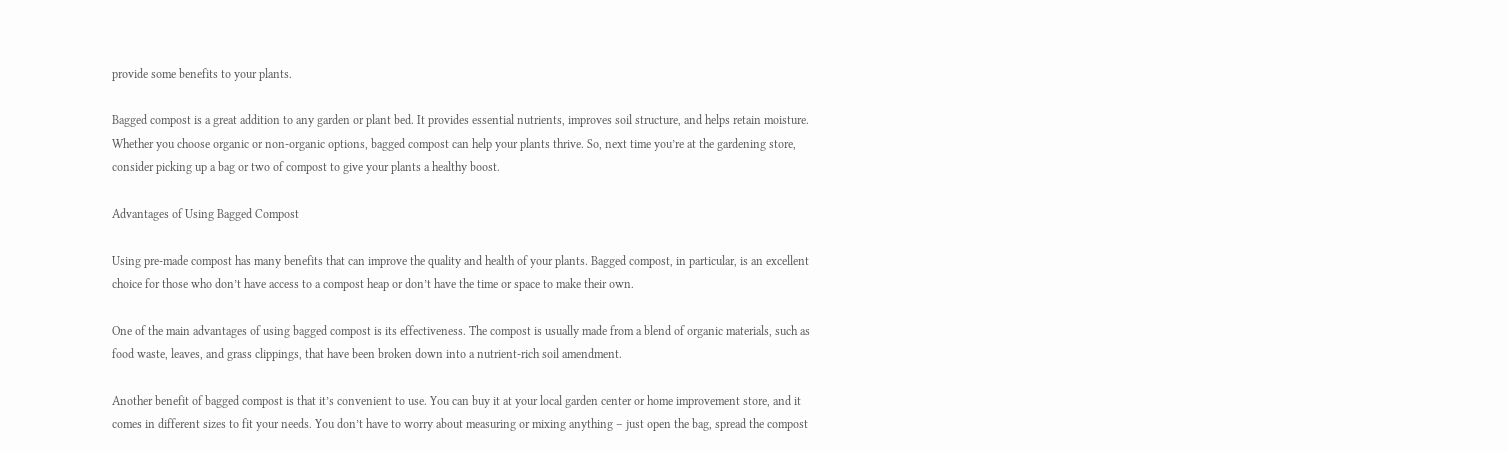provide some benefits to your plants.

Bagged compost is a great addition to any garden or plant bed. It provides essential nutrients, improves soil structure, and helps retain moisture. Whether you choose organic or non-organic options, bagged compost can help your plants thrive. So, next time you’re at the gardening store, consider picking up a bag or two of compost to give your plants a healthy boost.

Advantages of Using Bagged Compost

Using pre-made compost has many benefits that can improve the quality and health of your plants. Bagged compost, in particular, is an excellent choice for those who don’t have access to a compost heap or don’t have the time or space to make their own.

One of the main advantages of using bagged compost is its effectiveness. The compost is usually made from a blend of organic materials, such as food waste, leaves, and grass clippings, that have been broken down into a nutrient-rich soil amendment.

Another benefit of bagged compost is that it’s convenient to use. You can buy it at your local garden center or home improvement store, and it comes in different sizes to fit your needs. You don’t have to worry about measuring or mixing anything – just open the bag, spread the compost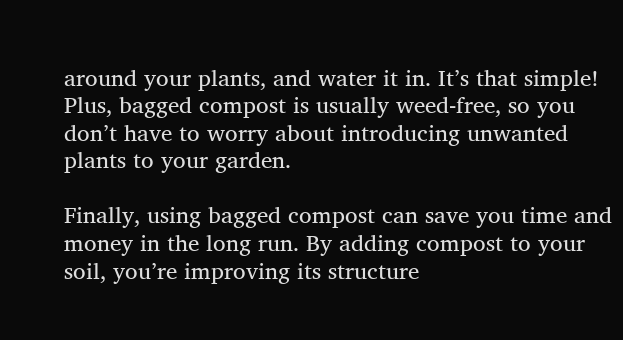around your plants, and water it in. It’s that simple! Plus, bagged compost is usually weed-free, so you don’t have to worry about introducing unwanted plants to your garden.

Finally, using bagged compost can save you time and money in the long run. By adding compost to your soil, you’re improving its structure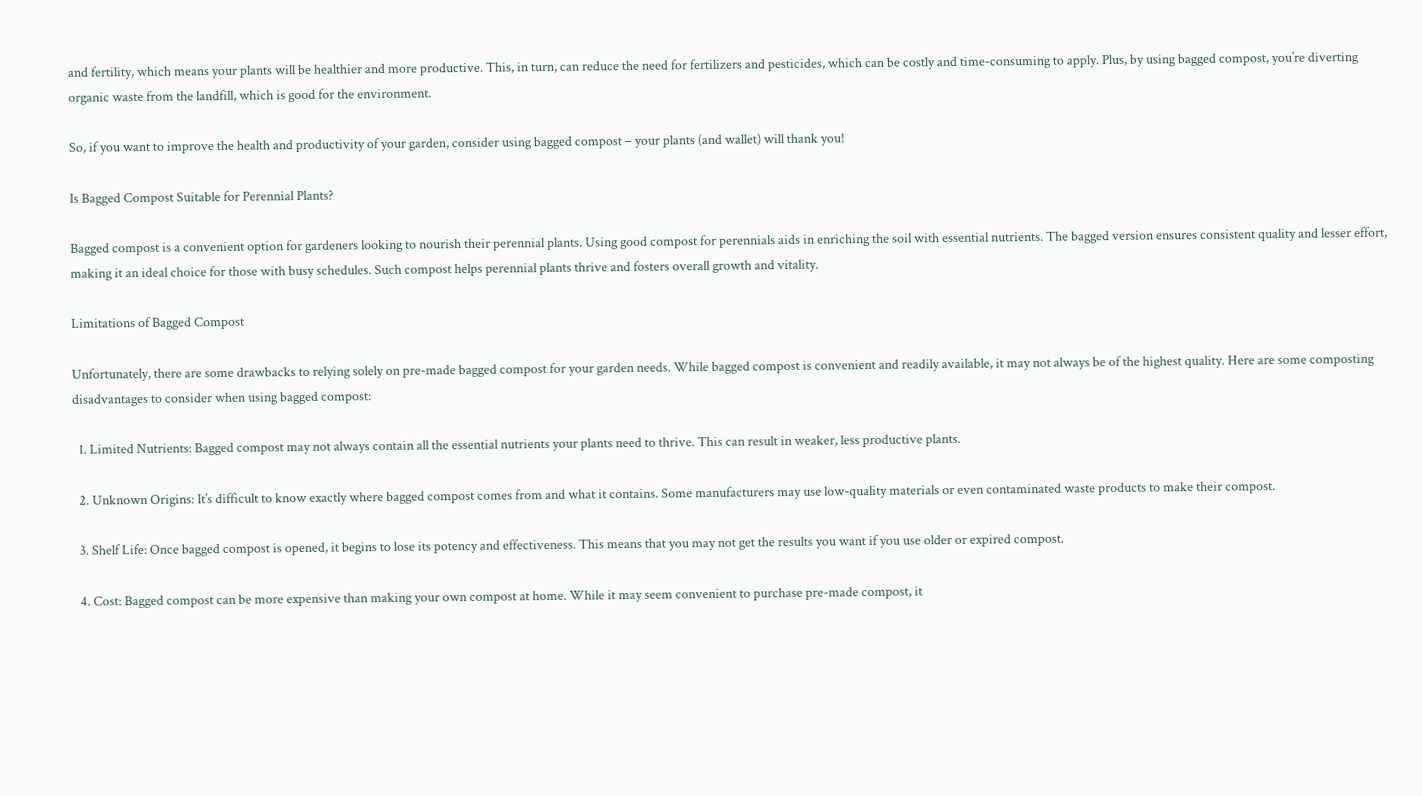and fertility, which means your plants will be healthier and more productive. This, in turn, can reduce the need for fertilizers and pesticides, which can be costly and time-consuming to apply. Plus, by using bagged compost, you’re diverting organic waste from the landfill, which is good for the environment.

So, if you want to improve the health and productivity of your garden, consider using bagged compost – your plants (and wallet) will thank you!

Is Bagged Compost Suitable for Perennial Plants?

Bagged compost is a convenient option for gardeners looking to nourish their perennial plants. Using good compost for perennials aids in enriching the soil with essential nutrients. The bagged version ensures consistent quality and lesser effort, making it an ideal choice for those with busy schedules. Such compost helps perennial plants thrive and fosters overall growth and vitality.

Limitations of Bagged Compost

Unfortunately, there are some drawbacks to relying solely on pre-made bagged compost for your garden needs. While bagged compost is convenient and readily available, it may not always be of the highest quality. Here are some composting disadvantages to consider when using bagged compost:

  1. Limited Nutrients: Bagged compost may not always contain all the essential nutrients your plants need to thrive. This can result in weaker, less productive plants.

  2. Unknown Origins: It’s difficult to know exactly where bagged compost comes from and what it contains. Some manufacturers may use low-quality materials or even contaminated waste products to make their compost.

  3. Shelf Life: Once bagged compost is opened, it begins to lose its potency and effectiveness. This means that you may not get the results you want if you use older or expired compost.

  4. Cost: Bagged compost can be more expensive than making your own compost at home. While it may seem convenient to purchase pre-made compost, it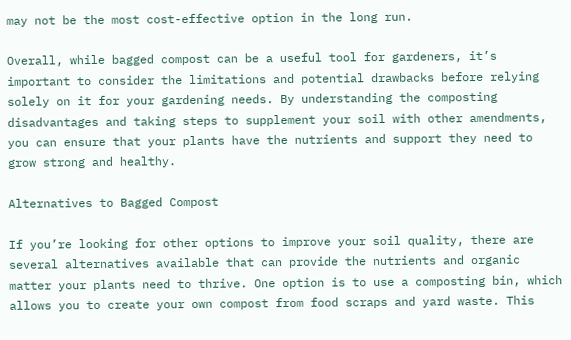may not be the most cost-effective option in the long run.

Overall, while bagged compost can be a useful tool for gardeners, it’s important to consider the limitations and potential drawbacks before relying solely on it for your gardening needs. By understanding the composting disadvantages and taking steps to supplement your soil with other amendments, you can ensure that your plants have the nutrients and support they need to grow strong and healthy.

Alternatives to Bagged Compost

If you’re looking for other options to improve your soil quality, there are several alternatives available that can provide the nutrients and organic matter your plants need to thrive. One option is to use a composting bin, which allows you to create your own compost from food scraps and yard waste. This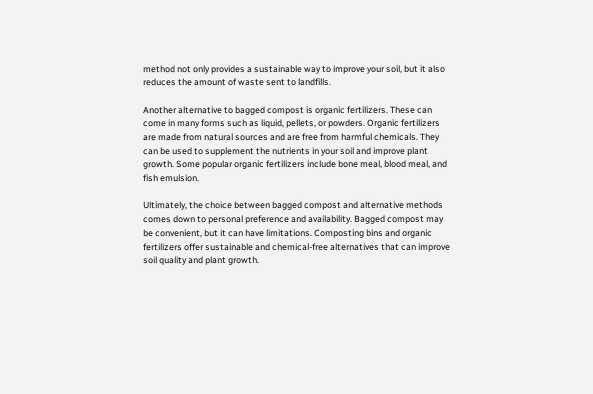method not only provides a sustainable way to improve your soil, but it also reduces the amount of waste sent to landfills.

Another alternative to bagged compost is organic fertilizers. These can come in many forms such as liquid, pellets, or powders. Organic fertilizers are made from natural sources and are free from harmful chemicals. They can be used to supplement the nutrients in your soil and improve plant growth. Some popular organic fertilizers include bone meal, blood meal, and fish emulsion.

Ultimately, the choice between bagged compost and alternative methods comes down to personal preference and availability. Bagged compost may be convenient, but it can have limitations. Composting bins and organic fertilizers offer sustainable and chemical-free alternatives that can improve soil quality and plant growth.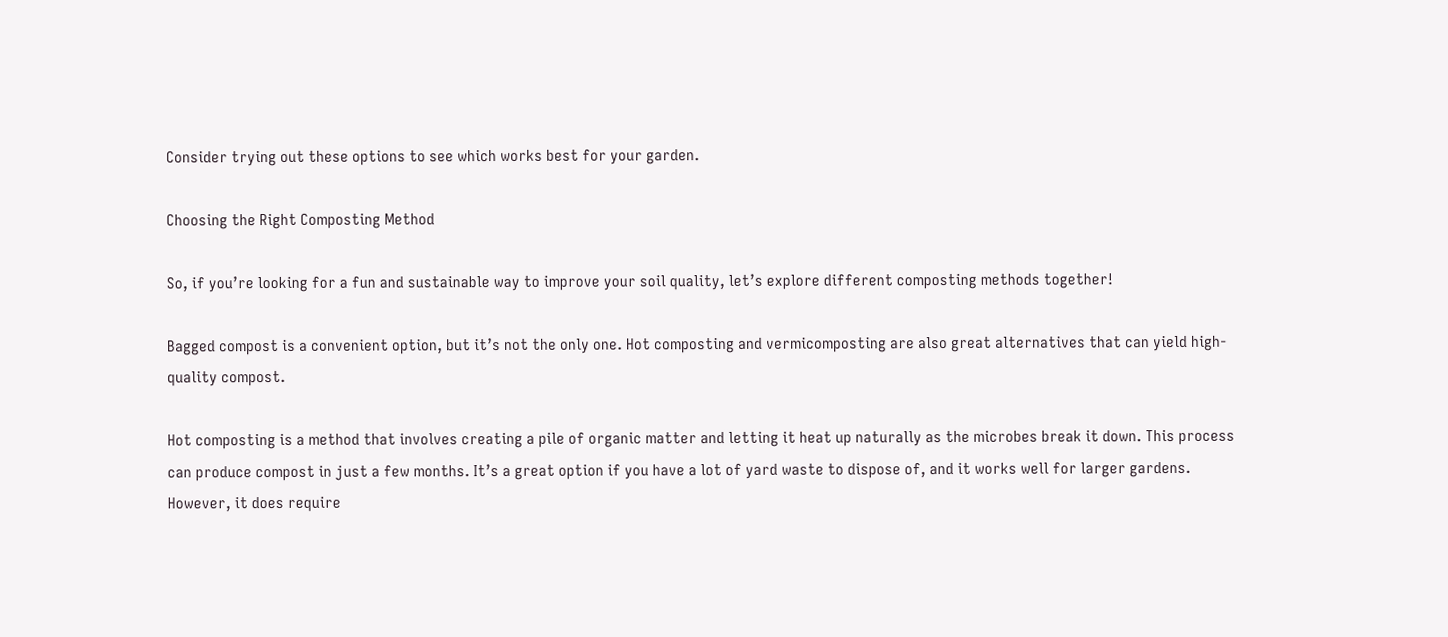Consider trying out these options to see which works best for your garden.

Choosing the Right Composting Method

So, if you’re looking for a fun and sustainable way to improve your soil quality, let’s explore different composting methods together!

Bagged compost is a convenient option, but it’s not the only one. Hot composting and vermicomposting are also great alternatives that can yield high-quality compost.

Hot composting is a method that involves creating a pile of organic matter and letting it heat up naturally as the microbes break it down. This process can produce compost in just a few months. It’s a great option if you have a lot of yard waste to dispose of, and it works well for larger gardens. However, it does require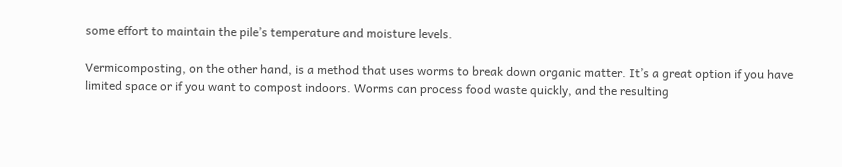some effort to maintain the pile’s temperature and moisture levels.

Vermicomposting, on the other hand, is a method that uses worms to break down organic matter. It’s a great option if you have limited space or if you want to compost indoors. Worms can process food waste quickly, and the resulting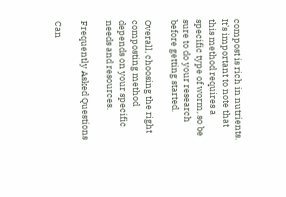compost is rich in nutrients. It’s important to note that this method requires a specific type of worm, so be sure to do your research before getting started.

Overall, choosing the right composting method depends on your specific needs and resources.

Frequently Asked Questions

Can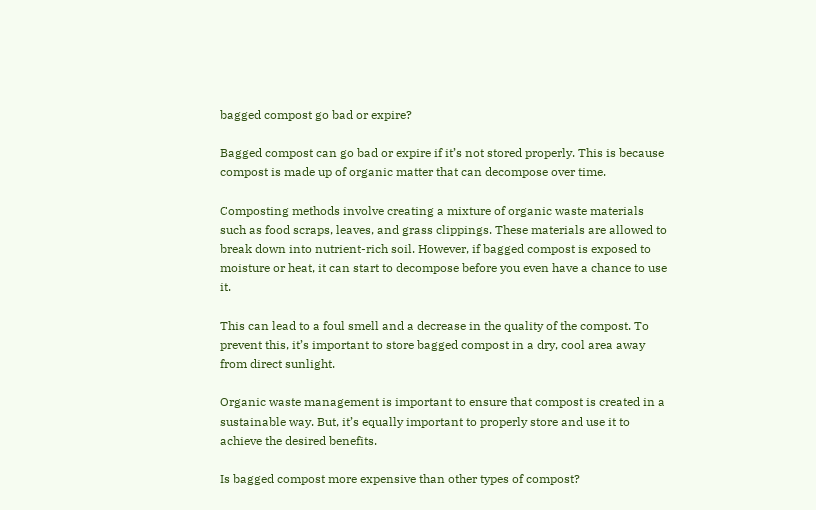bagged compost go bad or expire?

Bagged compost can go bad or expire if it’s not stored properly. This is because compost is made up of organic matter that can decompose over time.

Composting methods involve creating a mixture of organic waste materials such as food scraps, leaves, and grass clippings. These materials are allowed to break down into nutrient-rich soil. However, if bagged compost is exposed to moisture or heat, it can start to decompose before you even have a chance to use it.

This can lead to a foul smell and a decrease in the quality of the compost. To prevent this, it’s important to store bagged compost in a dry, cool area away from direct sunlight.

Organic waste management is important to ensure that compost is created in a sustainable way. But, it’s equally important to properly store and use it to achieve the desired benefits.

Is bagged compost more expensive than other types of compost?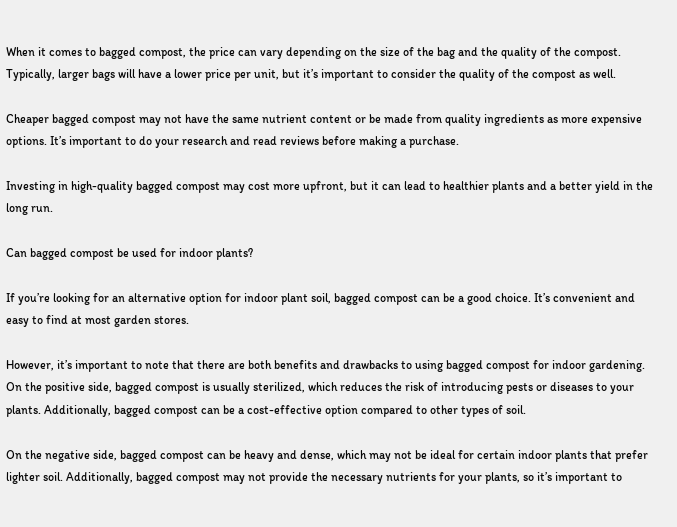When it comes to bagged compost, the price can vary depending on the size of the bag and the quality of the compost. Typically, larger bags will have a lower price per unit, but it’s important to consider the quality of the compost as well.

Cheaper bagged compost may not have the same nutrient content or be made from quality ingredients as more expensive options. It’s important to do your research and read reviews before making a purchase.

Investing in high-quality bagged compost may cost more upfront, but it can lead to healthier plants and a better yield in the long run.

Can bagged compost be used for indoor plants?

If you’re looking for an alternative option for indoor plant soil, bagged compost can be a good choice. It’s convenient and easy to find at most garden stores.

However, it’s important to note that there are both benefits and drawbacks to using bagged compost for indoor gardening. On the positive side, bagged compost is usually sterilized, which reduces the risk of introducing pests or diseases to your plants. Additionally, bagged compost can be a cost-effective option compared to other types of soil.

On the negative side, bagged compost can be heavy and dense, which may not be ideal for certain indoor plants that prefer lighter soil. Additionally, bagged compost may not provide the necessary nutrients for your plants, so it’s important to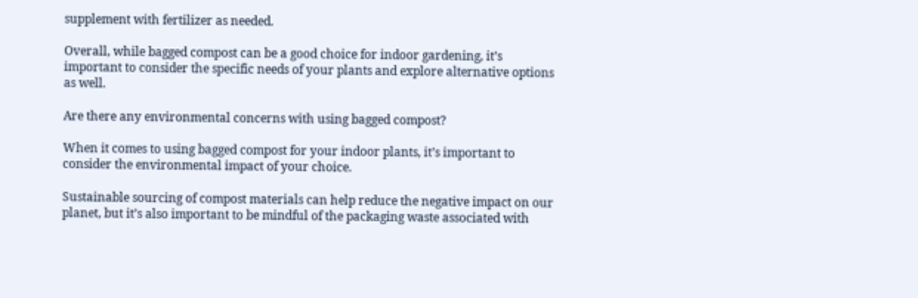supplement with fertilizer as needed.

Overall, while bagged compost can be a good choice for indoor gardening, it’s important to consider the specific needs of your plants and explore alternative options as well.

Are there any environmental concerns with using bagged compost?

When it comes to using bagged compost for your indoor plants, it’s important to consider the environmental impact of your choice.

Sustainable sourcing of compost materials can help reduce the negative impact on our planet, but it’s also important to be mindful of the packaging waste associated with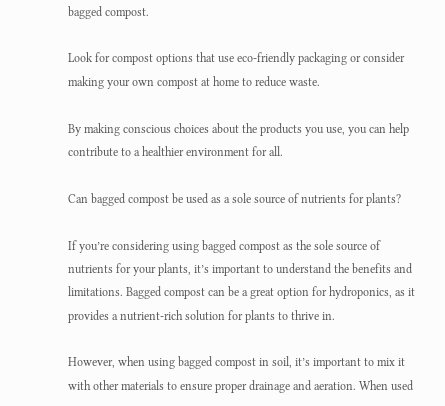bagged compost.

Look for compost options that use eco-friendly packaging or consider making your own compost at home to reduce waste.

By making conscious choices about the products you use, you can help contribute to a healthier environment for all.

Can bagged compost be used as a sole source of nutrients for plants?

If you’re considering using bagged compost as the sole source of nutrients for your plants, it’s important to understand the benefits and limitations. Bagged compost can be a great option for hydroponics, as it provides a nutrient-rich solution for plants to thrive in.

However, when using bagged compost in soil, it’s important to mix it with other materials to ensure proper drainage and aeration. When used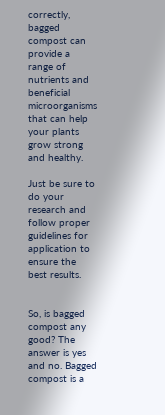correctly, bagged compost can provide a range of nutrients and beneficial microorganisms that can help your plants grow strong and healthy.

Just be sure to do your research and follow proper guidelines for application to ensure the best results.


So, is bagged compost any good? The answer is yes and no. Bagged compost is a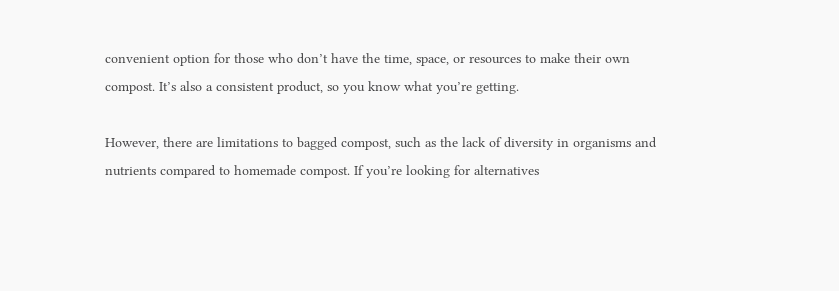convenient option for those who don’t have the time, space, or resources to make their own compost. It’s also a consistent product, so you know what you’re getting.

However, there are limitations to bagged compost, such as the lack of diversity in organisms and nutrients compared to homemade compost. If you’re looking for alternatives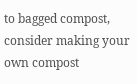to bagged compost, consider making your own compost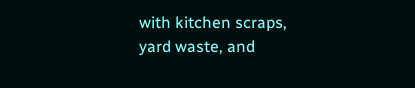with kitchen scraps, yard waste, and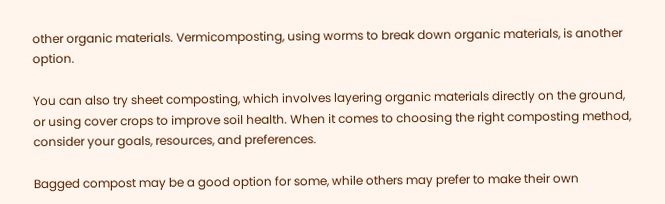other organic materials. Vermicomposting, using worms to break down organic materials, is another option.

You can also try sheet composting, which involves layering organic materials directly on the ground, or using cover crops to improve soil health. When it comes to choosing the right composting method, consider your goals, resources, and preferences.

Bagged compost may be a good option for some, while others may prefer to make their own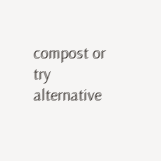compost or try alternative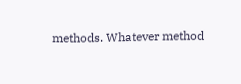methods. Whatever method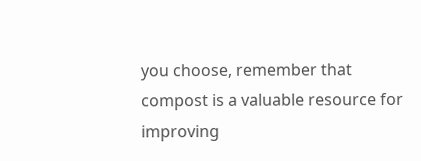you choose, remember that compost is a valuable resource for improving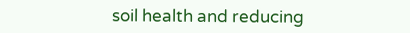soil health and reducing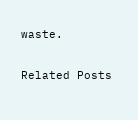waste.

Related Posts